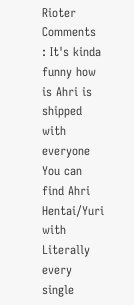Rioter Comments
: It's kinda funny how is Ahri is shipped with everyone You can find Ahri Hentai/Yuri with Literally every single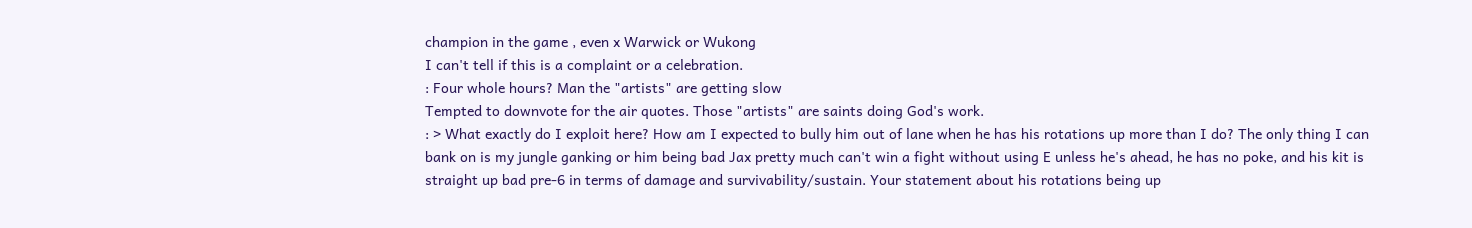champion in the game , even x Warwick or Wukong
I can't tell if this is a complaint or a celebration.
: Four whole hours? Man the "artists" are getting slow
Tempted to downvote for the air quotes. Those "artists" are saints doing God's work.
: > What exactly do I exploit here? How am I expected to bully him out of lane when he has his rotations up more than I do? The only thing I can bank on is my jungle ganking or him being bad Jax pretty much can't win a fight without using E unless he's ahead, he has no poke, and his kit is straight up bad pre-6 in terms of damage and survivability/sustain. Your statement about his rotations being up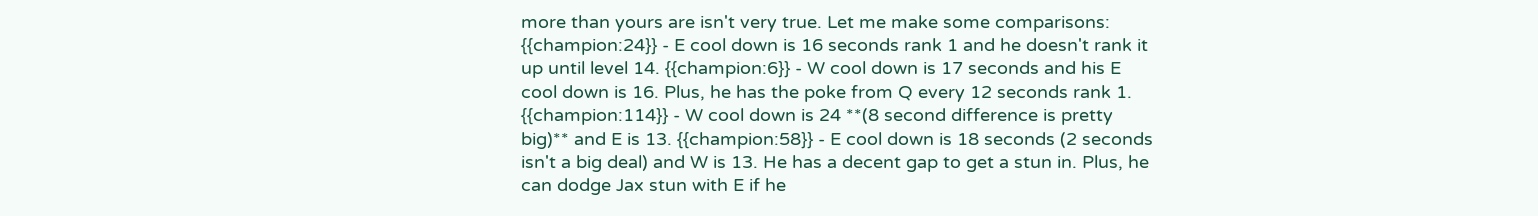more than yours are isn't very true. Let me make some comparisons: {{champion:24}} - E cool down is 16 seconds rank 1 and he doesn't rank it up until level 14. {{champion:6}} - W cool down is 17 seconds and his E cool down is 16. Plus, he has the poke from Q every 12 seconds rank 1. {{champion:114}} - W cool down is 24 **(8 second difference is pretty big)** and E is 13. {{champion:58}} - E cool down is 18 seconds (2 seconds isn't a big deal) and W is 13. He has a decent gap to get a stun in. Plus, he can dodge Jax stun with E if he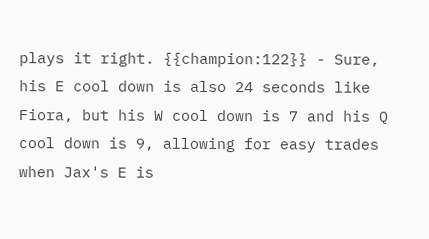plays it right. {{champion:122}} - Sure, his E cool down is also 24 seconds like Fiora, but his W cool down is 7 and his Q cool down is 9, allowing for easy trades when Jax's E is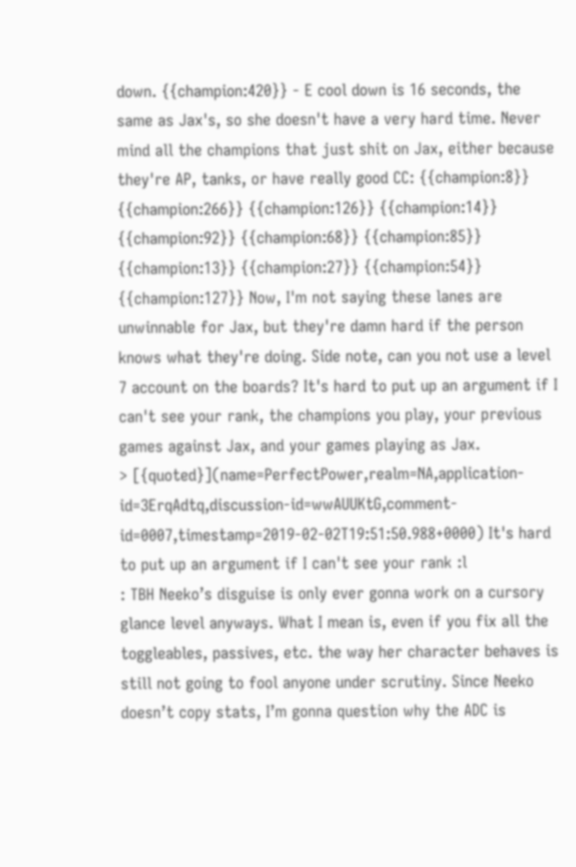down. {{champion:420}} - E cool down is 16 seconds, the same as Jax's, so she doesn't have a very hard time. Never mind all the champions that just shit on Jax, either because they're AP, tanks, or have really good CC: {{champion:8}} {{champion:266}} {{champion:126}} {{champion:14}} {{champion:92}} {{champion:68}} {{champion:85}} {{champion:13}} {{champion:27}} {{champion:54}} {{champion:127}} Now, I'm not saying these lanes are unwinnable for Jax, but they're damn hard if the person knows what they're doing. Side note, can you not use a level 7 account on the boards? It's hard to put up an argument if I can't see your rank, the champions you play, your previous games against Jax, and your games playing as Jax.
> [{quoted}](name=PerfectPower,realm=NA,application-id=3ErqAdtq,discussion-id=wwAUUKtG,comment-id=0007,timestamp=2019-02-02T19:51:50.988+0000) It's hard to put up an argument if I can't see your rank :l
: TBH Neeko’s disguise is only ever gonna work on a cursory glance level anyways. What I mean is, even if you fix all the toggleables, passives, etc. the way her character behaves is still not going to fool anyone under scrutiny. Since Neeko doesn’t copy stats, I’m gonna question why the ADC is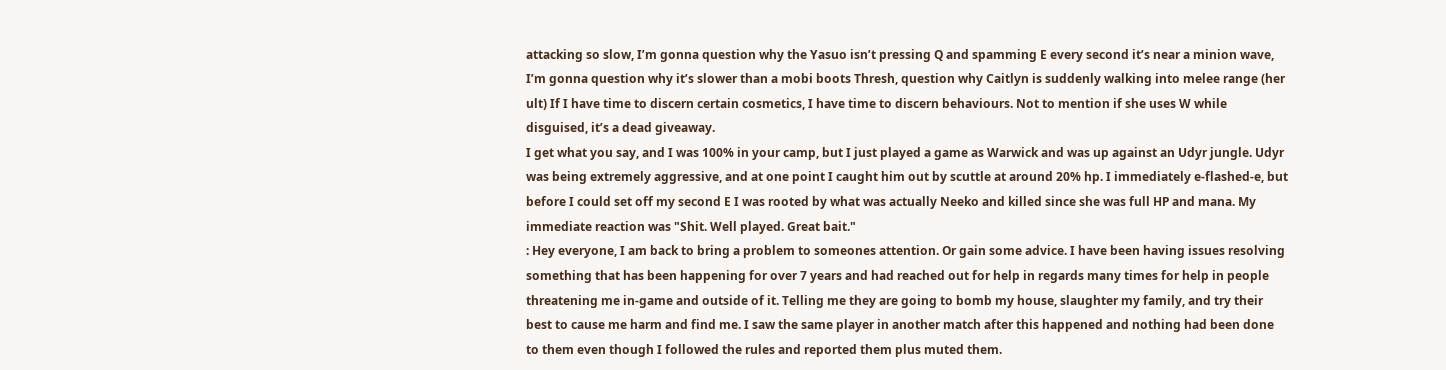attacking so slow, I’m gonna question why the Yasuo isn’t pressing Q and spamming E every second it’s near a minion wave, I’m gonna question why it’s slower than a mobi boots Thresh, question why Caitlyn is suddenly walking into melee range (her ult) If I have time to discern certain cosmetics, I have time to discern behaviours. Not to mention if she uses W while disguised, it’s a dead giveaway.
I get what you say, and I was 100% in your camp, but I just played a game as Warwick and was up against an Udyr jungle. Udyr was being extremely aggressive, and at one point I caught him out by scuttle at around 20% hp. I immediately e-flashed-e, but before I could set off my second E I was rooted by what was actually Neeko and killed since she was full HP and mana. My immediate reaction was "Shit. Well played. Great bait."
: Hey everyone, I am back to bring a problem to someones attention. Or gain some advice. I have been having issues resolving something that has been happening for over 7 years and had reached out for help in regards many times for help in people threatening me in-game and outside of it. Telling me they are going to bomb my house, slaughter my family, and try their best to cause me harm and find me. I saw the same player in another match after this happened and nothing had been done to them even though I followed the rules and reported them plus muted them.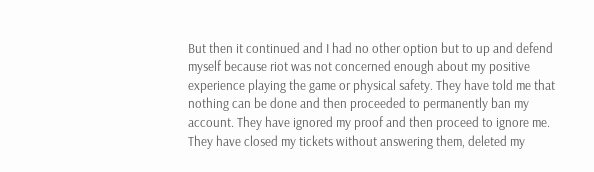But then it continued and I had no other option but to up and defend myself because riot was not concerned enough about my positive experience playing the game or physical safety. They have told me that nothing can be done and then proceeded to permanently ban my account. They have ignored my proof and then proceed to ignore me. They have closed my tickets without answering them, deleted my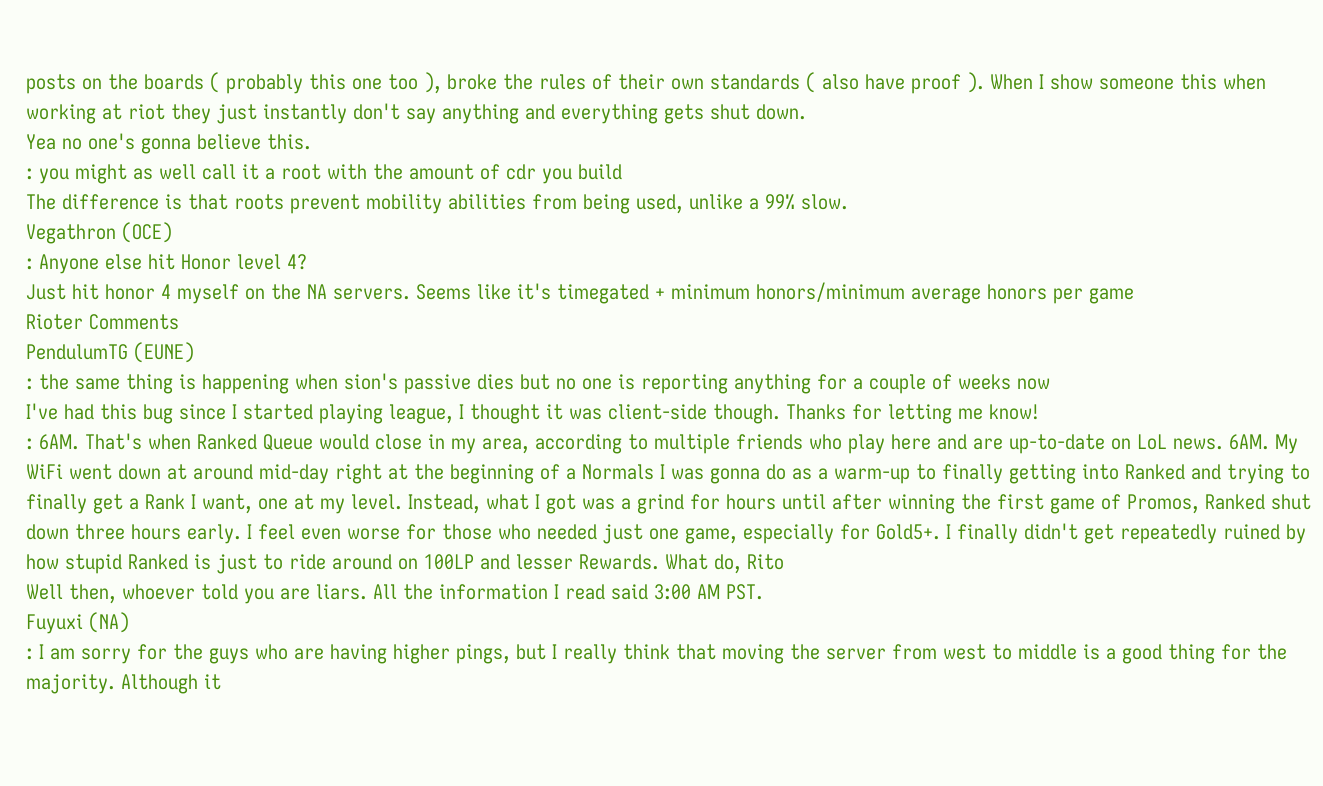posts on the boards ( probably this one too ), broke the rules of their own standards ( also have proof ). When I show someone this when working at riot they just instantly don't say anything and everything gets shut down.
Yea no one's gonna believe this.
: you might as well call it a root with the amount of cdr you build
The difference is that roots prevent mobility abilities from being used, unlike a 99% slow.
Vegathron (OCE)
: Anyone else hit Honor level 4?
Just hit honor 4 myself on the NA servers. Seems like it's timegated + minimum honors/minimum average honors per game
Rioter Comments
PendulumTG (EUNE)
: the same thing is happening when sion's passive dies but no one is reporting anything for a couple of weeks now
I've had this bug since I started playing league, I thought it was client-side though. Thanks for letting me know!
: 6AM. That's when Ranked Queue would close in my area, according to multiple friends who play here and are up-to-date on LoL news. 6AM. My WiFi went down at around mid-day right at the beginning of a Normals I was gonna do as a warm-up to finally getting into Ranked and trying to finally get a Rank I want, one at my level. Instead, what I got was a grind for hours until after winning the first game of Promos, Ranked shut down three hours early. I feel even worse for those who needed just one game, especially for Gold5+. I finally didn't get repeatedly ruined by how stupid Ranked is just to ride around on 100LP and lesser Rewards. What do, Rito
Well then, whoever told you are liars. All the information I read said 3:00 AM PST.
Fuyuxi (NA)
: I am sorry for the guys who are having higher pings, but I really think that moving the server from west to middle is a good thing for the majority. Although it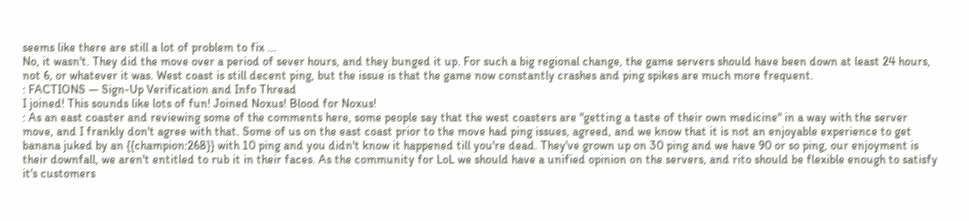seems like there are still a lot of problem to fix ...
No, it wasn't. They did the move over a period of sever hours, and they bunged it up. For such a big regional change, the game servers should have been down at least 24 hours, not 6, or whatever it was. West coast is still decent ping, but the issue is that the game now constantly crashes and ping spikes are much more frequent.
: FACTIONS — Sign-Up Verification and Info Thread
I joined! This sounds like lots of fun! Joined Noxus! Blood for Noxus!
: As an east coaster and reviewing some of the comments here, some people say that the west coasters are "getting a taste of their own medicine" in a way with the server move, and I frankly don't agree with that. Some of us on the east coast prior to the move had ping issues, agreed, and we know that it is not an enjoyable experience to get banana juked by an {{champion:268}} with 10 ping and you didn't know it happened till you're dead. They've grown up on 30 ping and we have 90 or so ping, our enjoyment is their downfall, we aren't entitled to rub it in their faces. As the community for LoL we should have a unified opinion on the servers, and rito should be flexible enough to satisfy it's customers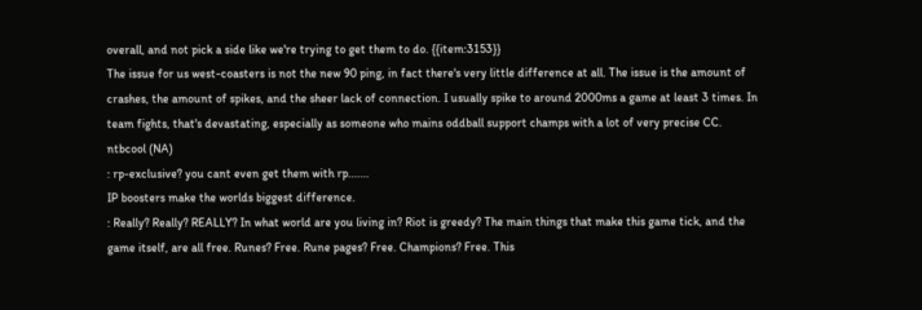overall, and not pick a side like we're trying to get them to do. {{item:3153}}
The issue for us west-coasters is not the new 90 ping, in fact there's very little difference at all. The issue is the amount of crashes, the amount of spikes, and the sheer lack of connection. I usually spike to around 2000ms a game at least 3 times. In team fights, that's devastating, especially as someone who mains oddball support champs with a lot of very precise CC.
ntbcool (NA)
: rp-exclusive? you cant even get them with rp.......
IP boosters make the worlds biggest difference.
: Really? Really? REALLY? In what world are you living in? Riot is greedy? The main things that make this game tick, and the game itself, are all free. Runes? Free. Rune pages? Free. Champions? Free. This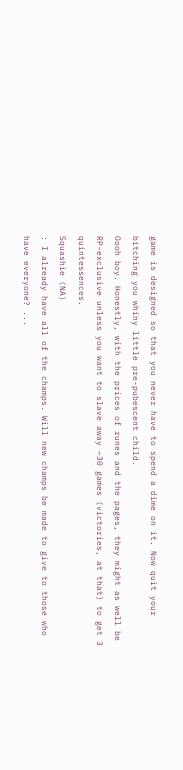game is designed so that you never have to spend a dime on it. Now quit your bitching you whiny little pre-pubescent child.
Oooh boy. Honestly, with the prices of runes and the pages, they might as well be RP-exclusive unless you want to slave away ~30 games (victories, at that) to get 3 quintessences.
Squashie (NA)
: I already have all of the champs. Will new champs be made to give to those who have everyone? ...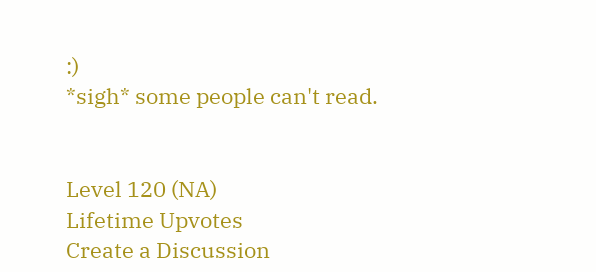:)
*sigh* some people can't read.


Level 120 (NA)
Lifetime Upvotes
Create a Discussion